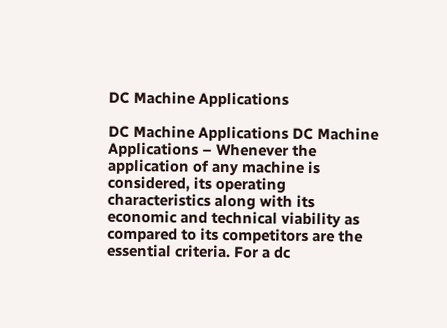DC Machine Applications

DC Machine Applications DC Machine Applications – Whenever the application of any machine is considered, its operating characteristics along with its economic and technical viability as compared to its competitors are the essential criteria. For a dc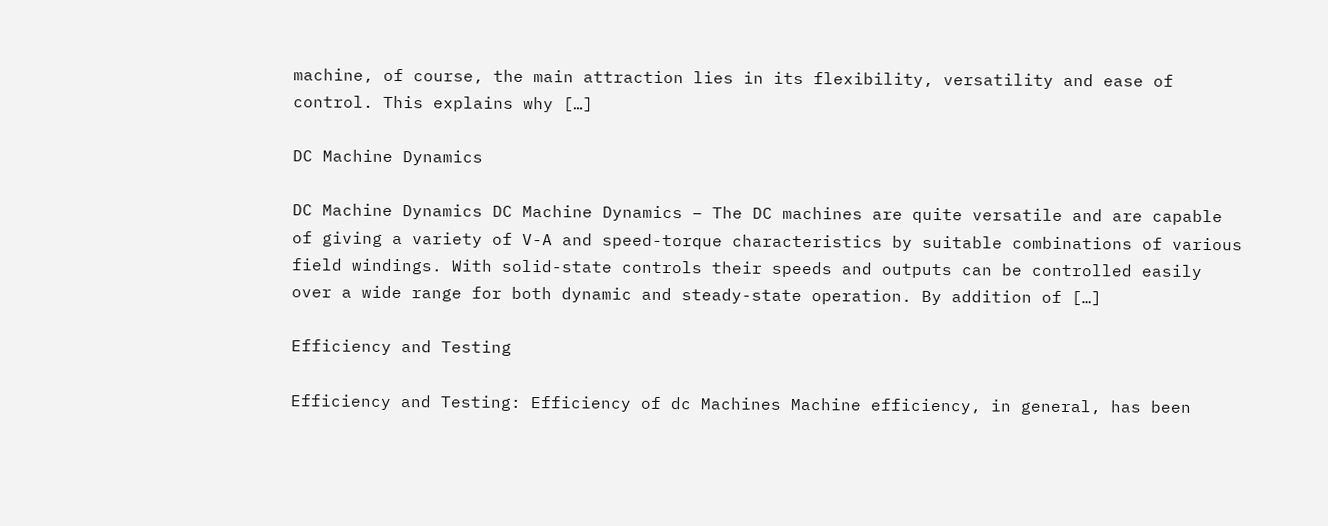machine, of course, the main attraction lies in its flexibility, versatility and ease of control. This explains why […]

DC Machine Dynamics

DC Machine Dynamics DC Machine Dynamics – The DC machines are quite versatile and are capable of giving a variety of V-A and speed-torque characteristics by suitable combinations of various field windings. With solid-state controls their speeds and outputs can be controlled easily over a wide range for both dynamic and steady-state operation. By addition of […]

Efficiency and Testing

Efficiency and Testing: Efficiency of dc Machines Machine efficiency, in general, has been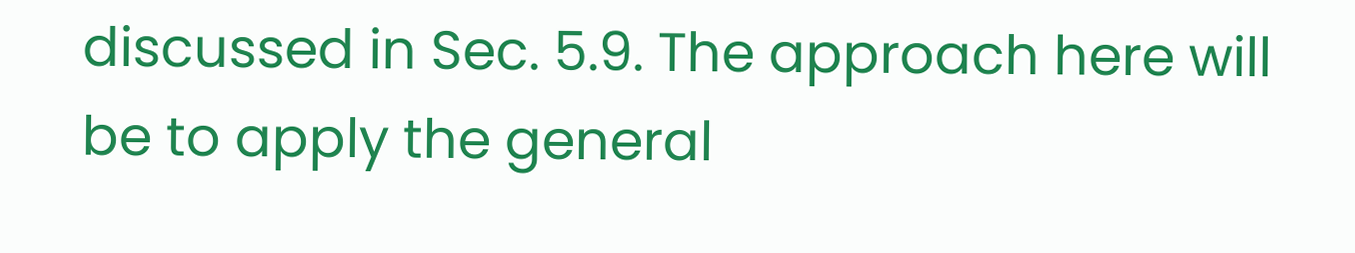discussed in Sec. 5.9. The approach here will be to apply the general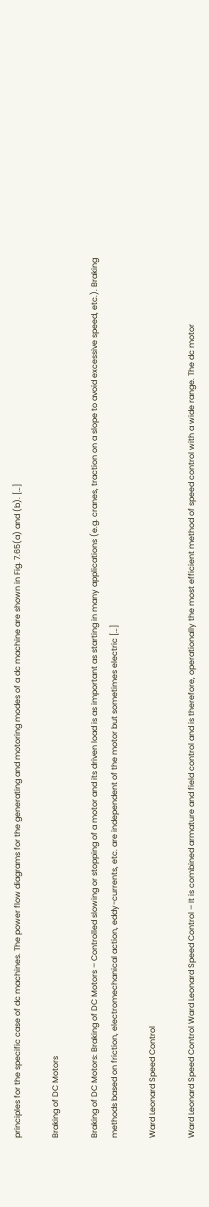principles for the specific case of dc machines. The power flow diagrams for the generating and motoring modes of a dc machine are shown in Fig. 7.65(a) and (b). […]

Braking of DC Motors

Braking of DC Motors: Braking of DC Motors – Controlled slowing or stopping of a motor and its driven load is as important as starting in many applications (e.g. cranes, traction on a slope to avoid excessive speed, etc.). Braking methods based on friction, electromechanical action, eddy-currents, etc. are independent of the motor but sometimes electric […]

Ward Leonard Speed Control

Ward Leonard Speed Control Ward Leonard Speed Control – It is combined armature and field control and is therefore, operationally the most efficient method of speed control with a wide range. The dc motor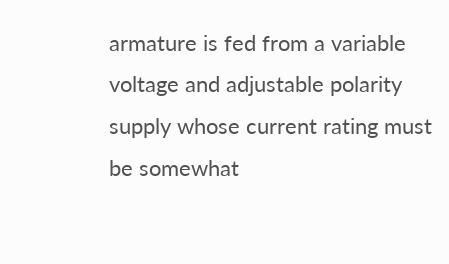armature is fed from a variable voltage and adjustable polarity supply whose current rating must be somewhat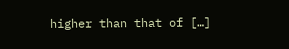higher than that of […]